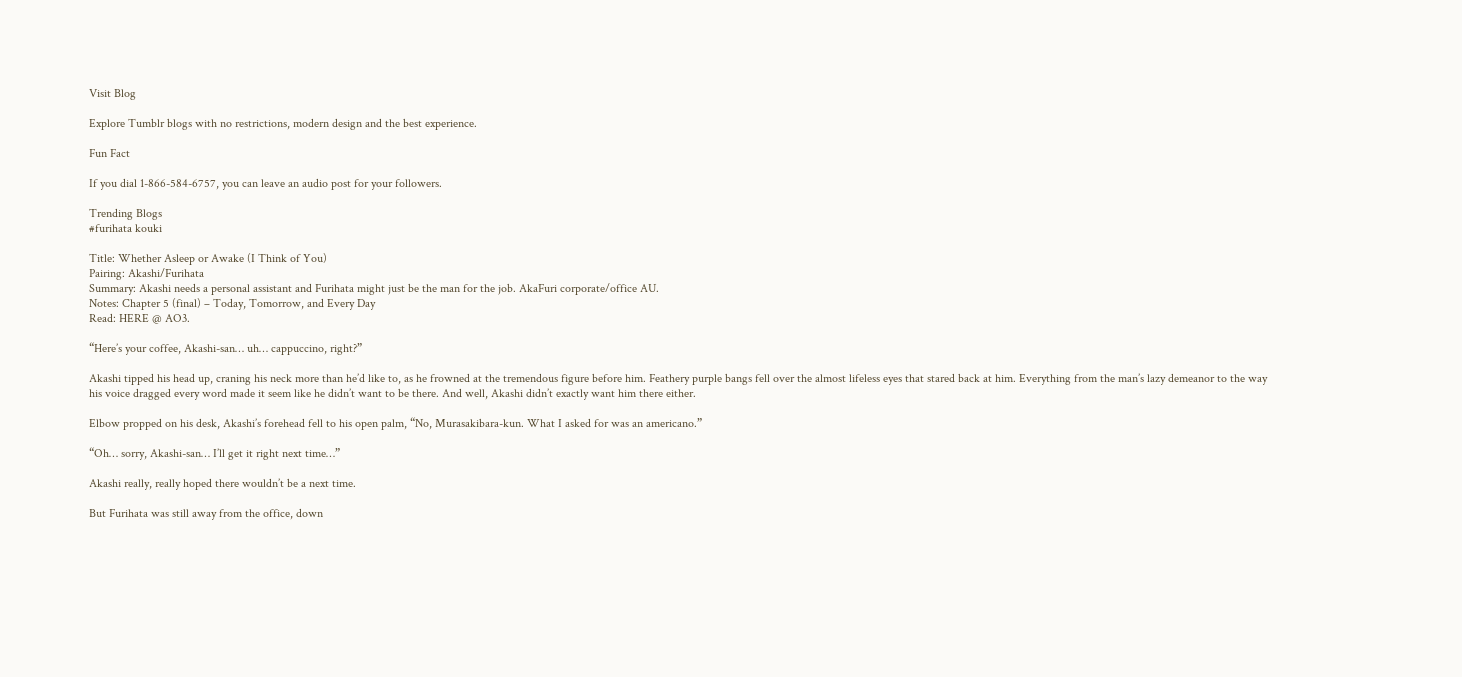Visit Blog

Explore Tumblr blogs with no restrictions, modern design and the best experience.

Fun Fact

If you dial 1-866-584-6757, you can leave an audio post for your followers.

Trending Blogs
#furihata kouki

Title: Whether Asleep or Awake (I Think of You)
Pairing: Akashi/Furihata
Summary: Akashi needs a personal assistant and Furihata might just be the man for the job. AkaFuri corporate/office AU.
Notes: Chapter 5 (final) – Today, Tomorrow, and Every Day
Read: HERE @ AO3.

“Here’s your coffee, Akashi-san… uh… cappuccino, right?”

Akashi tipped his head up, craning his neck more than he’d like to, as he frowned at the tremendous figure before him. Feathery purple bangs fell over the almost lifeless eyes that stared back at him. Everything from the man’s lazy demeanor to the way his voice dragged every word made it seem like he didn’t want to be there. And well, Akashi didn’t exactly want him there either.

Elbow propped on his desk, Akashi’s forehead fell to his open palm, “No, Murasakibara-kun. What I asked for was an americano.”

“Oh… sorry, Akashi-san… I’ll get it right next time…”

Akashi really, really hoped there wouldn’t be a next time.

But Furihata was still away from the office, down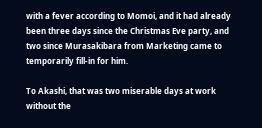with a fever according to Momoi, and it had already been three days since the Christmas Eve party, and two since Murasakibara from Marketing came to temporarily fill-in for him.

To Akashi, that was two miserable days at work without the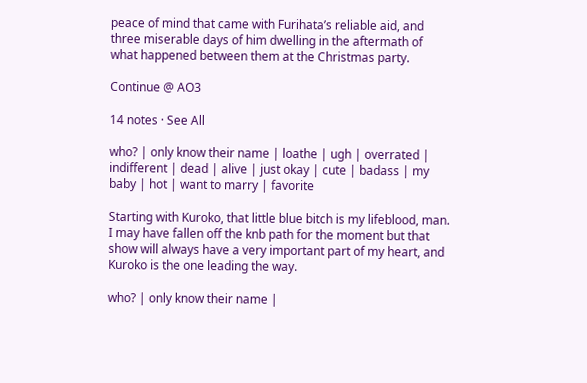peace of mind that came with Furihata’s reliable aid, and three miserable days of him dwelling in the aftermath of what happened between them at the Christmas party.

Continue @ AO3

14 notes · See All

who? | only know their name | loathe | ugh | overrated | indifferent | dead | alive | just okay | cute | badass | my baby | hot | want to marry | favorite

Starting with Kuroko, that little blue bitch is my lifeblood, man. I may have fallen off the knb path for the moment but that show will always have a very important part of my heart, and Kuroko is the one leading the way.

who? | only know their name |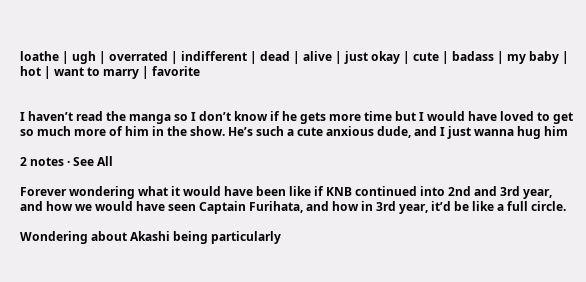loathe | ugh | overrated | indifferent | dead | alive | just okay | cute | badass | my baby | hot | want to marry | favorite


I haven’t read the manga so I don’t know if he gets more time but I would have loved to get so much more of him in the show. He’s such a cute anxious dude, and I just wanna hug him

2 notes · See All

Forever wondering what it would have been like if KNB continued into 2nd and 3rd year, and how we would have seen Captain Furihata, and how in 3rd year, it’d be like a full circle.

Wondering about Akashi being particularly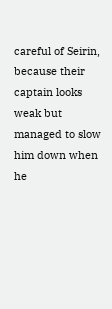careful of Seirin, because their captain looks weak but managed to slow him down when he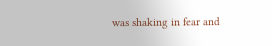was shaking in fear and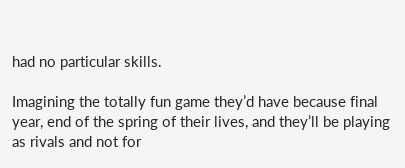had no particular skills.

Imagining the totally fun game they’d have because final year, end of the spring of their lives, and they’ll be playing as rivals and not for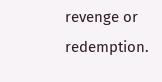revenge or redemption.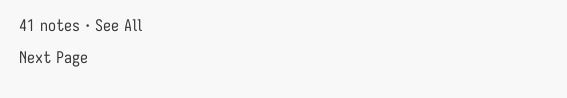41 notes · See All
Next Page